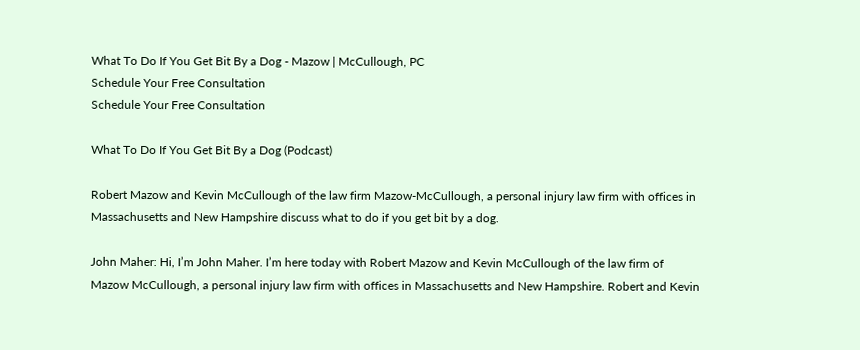What To Do If You Get Bit By a Dog - Mazow | McCullough, PC
Schedule Your Free Consultation
Schedule Your Free Consultation

What To Do If You Get Bit By a Dog (Podcast)

Robert Mazow and Kevin McCullough of the law firm Mazow-McCullough, a personal injury law firm with offices in Massachusetts and New Hampshire discuss what to do if you get bit by a dog.

John Maher: Hi, I’m John Maher. I’m here today with Robert Mazow and Kevin McCullough of the law firm of Mazow McCullough, a personal injury law firm with offices in Massachusetts and New Hampshire. Robert and Kevin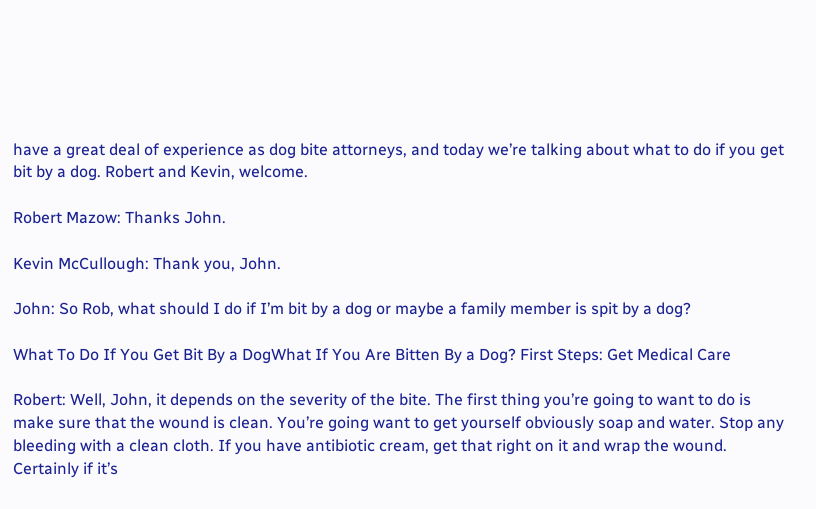have a great deal of experience as dog bite attorneys, and today we’re talking about what to do if you get bit by a dog. Robert and Kevin, welcome.

Robert Mazow: Thanks John.

Kevin McCullough: Thank you, John.

John: So Rob, what should I do if I’m bit by a dog or maybe a family member is spit by a dog?

What To Do If You Get Bit By a DogWhat If You Are Bitten By a Dog? First Steps: Get Medical Care

Robert: Well, John, it depends on the severity of the bite. The first thing you’re going to want to do is make sure that the wound is clean. You’re going want to get yourself obviously soap and water. Stop any bleeding with a clean cloth. If you have antibiotic cream, get that right on it and wrap the wound. Certainly if it’s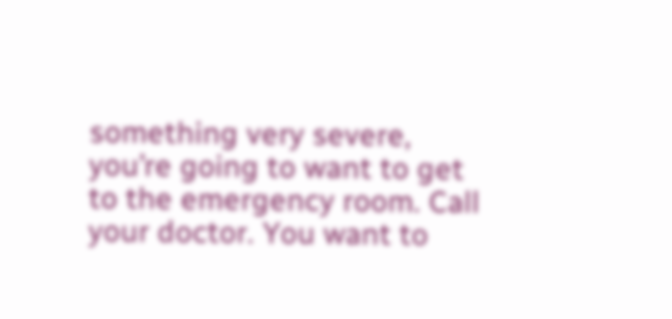something very severe, you’re going to want to get to the emergency room. Call your doctor. You want to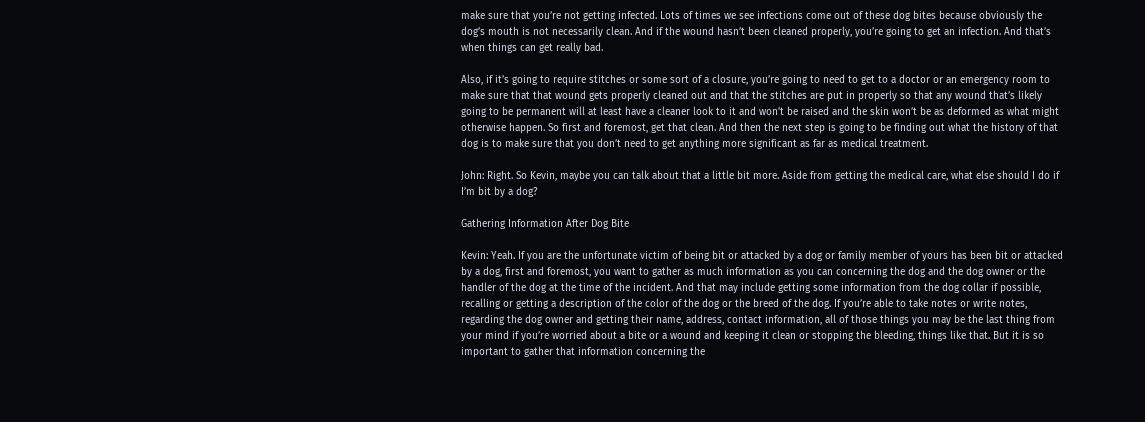make sure that you’re not getting infected. Lots of times we see infections come out of these dog bites because obviously the dog’s mouth is not necessarily clean. And if the wound hasn’t been cleaned properly, you’re going to get an infection. And that’s when things can get really bad.

Also, if it’s going to require stitches or some sort of a closure, you’re going to need to get to a doctor or an emergency room to make sure that that wound gets properly cleaned out and that the stitches are put in properly so that any wound that’s likely going to be permanent will at least have a cleaner look to it and won’t be raised and the skin won’t be as deformed as what might otherwise happen. So first and foremost, get that clean. And then the next step is going to be finding out what the history of that dog is to make sure that you don’t need to get anything more significant as far as medical treatment.

John: Right. So Kevin, maybe you can talk about that a little bit more. Aside from getting the medical care, what else should I do if I’m bit by a dog?

Gathering Information After Dog Bite

Kevin: Yeah. If you are the unfortunate victim of being bit or attacked by a dog or family member of yours has been bit or attacked by a dog, first and foremost, you want to gather as much information as you can concerning the dog and the dog owner or the handler of the dog at the time of the incident. And that may include getting some information from the dog collar if possible, recalling or getting a description of the color of the dog or the breed of the dog. If you’re able to take notes or write notes, regarding the dog owner and getting their name, address, contact information, all of those things you may be the last thing from your mind if you’re worried about a bite or a wound and keeping it clean or stopping the bleeding, things like that. But it is so important to gather that information concerning the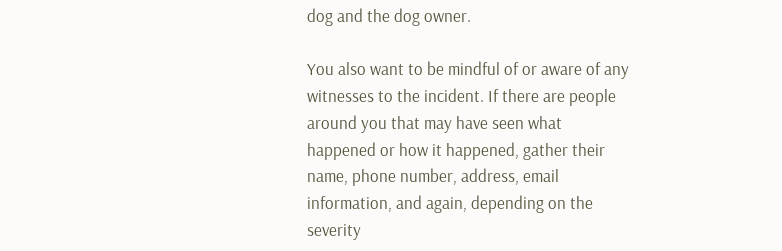dog and the dog owner.

You also want to be mindful of or aware of any witnesses to the incident. If there are people around you that may have seen what happened or how it happened, gather their name, phone number, address, email information, and again, depending on the severity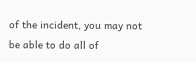of the incident, you may not be able to do all of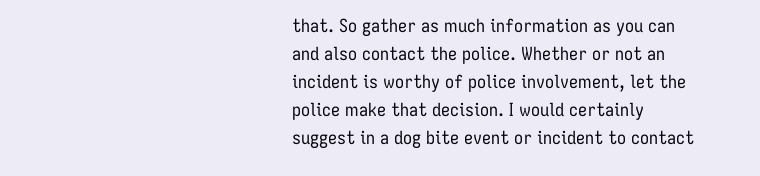that. So gather as much information as you can and also contact the police. Whether or not an incident is worthy of police involvement, let the police make that decision. I would certainly suggest in a dog bite event or incident to contact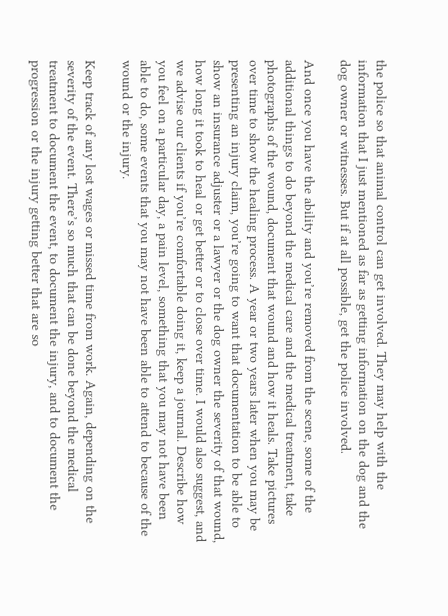the police so that animal control can get involved. They may help with the information that I just mentioned as far as getting information on the dog and the dog owner or witnesses. But if at all possible, get the police involved.

And once you have the ability and you’re removed from the scene, some of the additional things to do beyond the medical care and the medical treatment, take photographs of the wound, document that wound and how it heals. Take pictures over time to show the healing process. A year or two years later when you may be presenting an injury claim, you’re going to want that documentation to be able to show an insurance adjuster or a lawyer or the dog owner the severity of that wound, how long it took to heal or get better or to close over time. I would also suggest, and we advise our clients if you’re comfortable doing it, keep a journal. Describe how you feel on a particular day, a pain level, something that you may not have been able to do, some events that you may not have been able to attend to because of the wound or the injury.

Keep track of any lost wages or missed time from work. Again, depending on the severity of the event. There’s so much that can be done beyond the medical treatment to document the event, to document the injury, and to document the progression or the injury getting better that are so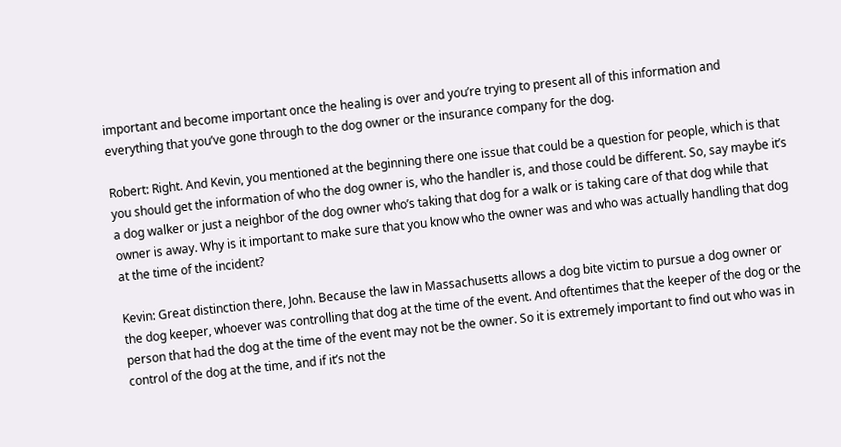important and become important once the healing is over and you’re trying to present all of this information and everything that you’ve gone through to the dog owner or the insurance company for the dog.

Robert: Right. And Kevin, you mentioned at the beginning there one issue that could be a question for people, which is that you should get the information of who the dog owner is, who the handler is, and those could be different. So, say maybe it’s a dog walker or just a neighbor of the dog owner who’s taking that dog for a walk or is taking care of that dog while that owner is away. Why is it important to make sure that you know who the owner was and who was actually handling that dog at the time of the incident?

Kevin: Great distinction there, John. Because the law in Massachusetts allows a dog bite victim to pursue a dog owner or the dog keeper, whoever was controlling that dog at the time of the event. And oftentimes that the keeper of the dog or the person that had the dog at the time of the event may not be the owner. So it is extremely important to find out who was in control of the dog at the time, and if it’s not the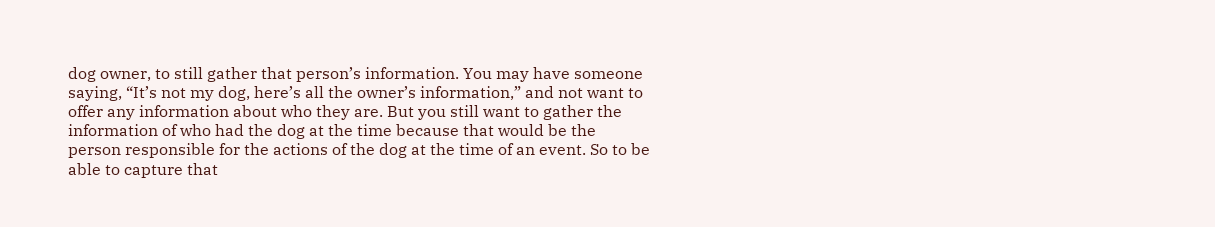dog owner, to still gather that person’s information. You may have someone saying, “It’s not my dog, here’s all the owner’s information,” and not want to offer any information about who they are. But you still want to gather the information of who had the dog at the time because that would be the person responsible for the actions of the dog at the time of an event. So to be able to capture that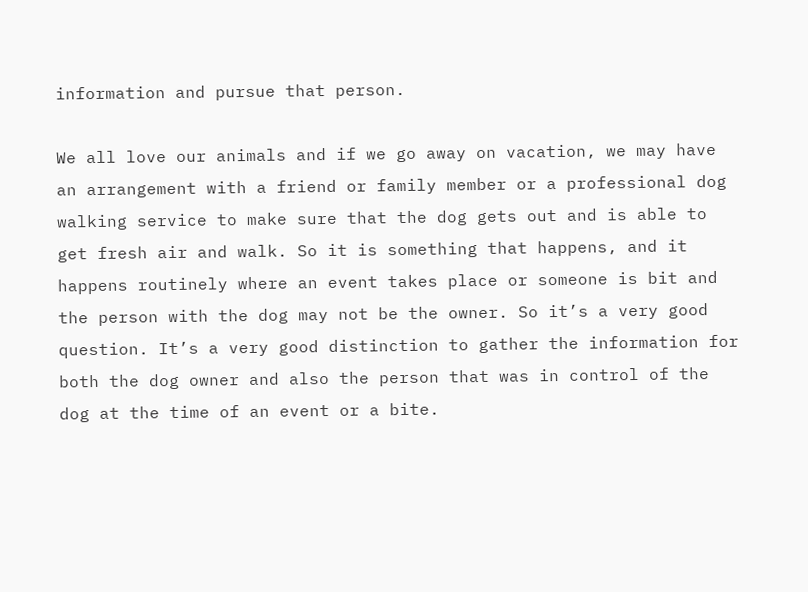information and pursue that person.

We all love our animals and if we go away on vacation, we may have an arrangement with a friend or family member or a professional dog walking service to make sure that the dog gets out and is able to get fresh air and walk. So it is something that happens, and it happens routinely where an event takes place or someone is bit and the person with the dog may not be the owner. So it’s a very good question. It’s a very good distinction to gather the information for both the dog owner and also the person that was in control of the dog at the time of an event or a bite.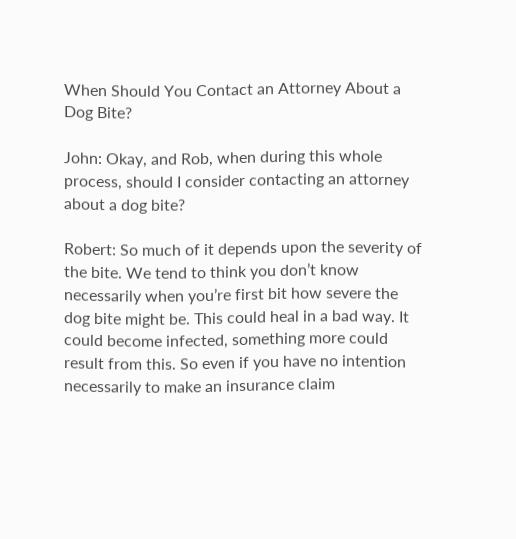When Should You Contact an Attorney About a Dog Bite?

John: Okay, and Rob, when during this whole process, should I consider contacting an attorney about a dog bite?

Robert: So much of it depends upon the severity of the bite. We tend to think you don’t know necessarily when you’re first bit how severe the dog bite might be. This could heal in a bad way. It could become infected, something more could result from this. So even if you have no intention necessarily to make an insurance claim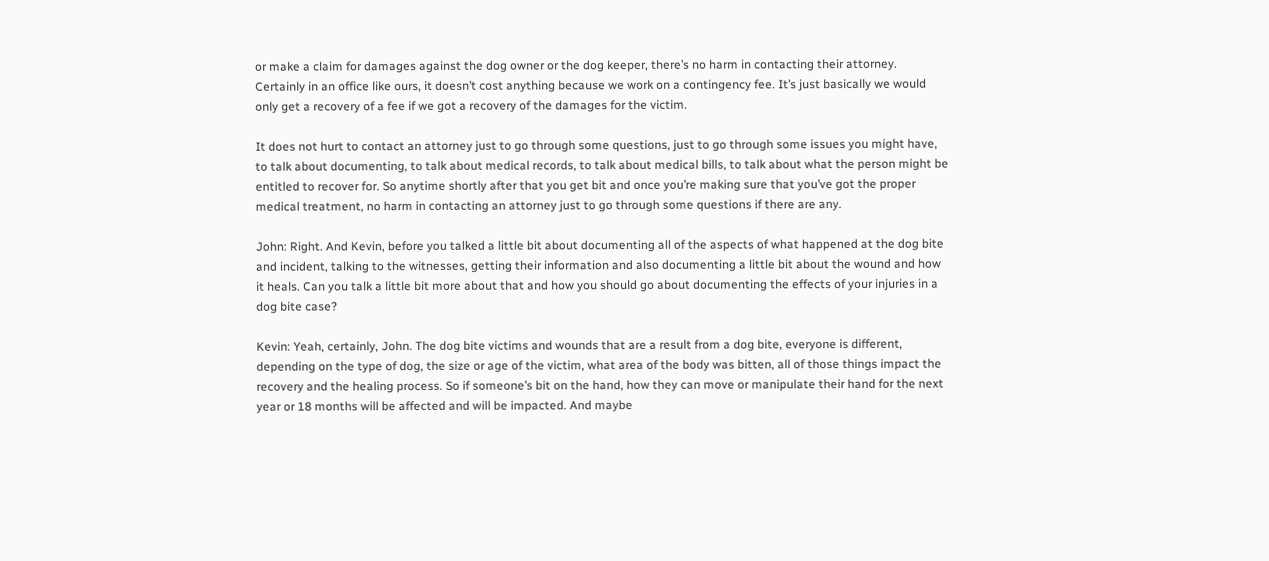or make a claim for damages against the dog owner or the dog keeper, there’s no harm in contacting their attorney. Certainly in an office like ours, it doesn’t cost anything because we work on a contingency fee. It’s just basically we would only get a recovery of a fee if we got a recovery of the damages for the victim.

It does not hurt to contact an attorney just to go through some questions, just to go through some issues you might have, to talk about documenting, to talk about medical records, to talk about medical bills, to talk about what the person might be entitled to recover for. So anytime shortly after that you get bit and once you’re making sure that you’ve got the proper medical treatment, no harm in contacting an attorney just to go through some questions if there are any.

John: Right. And Kevin, before you talked a little bit about documenting all of the aspects of what happened at the dog bite and incident, talking to the witnesses, getting their information and also documenting a little bit about the wound and how it heals. Can you talk a little bit more about that and how you should go about documenting the effects of your injuries in a dog bite case?

Kevin: Yeah, certainly, John. The dog bite victims and wounds that are a result from a dog bite, everyone is different, depending on the type of dog, the size or age of the victim, what area of the body was bitten, all of those things impact the recovery and the healing process. So if someone’s bit on the hand, how they can move or manipulate their hand for the next year or 18 months will be affected and will be impacted. And maybe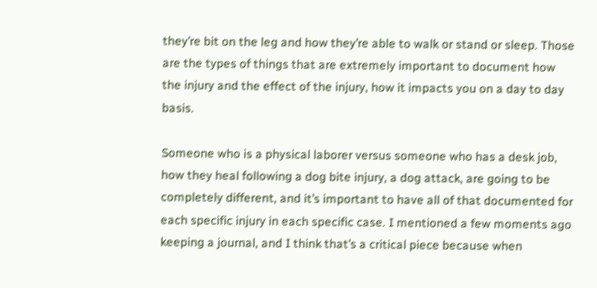they’re bit on the leg and how they’re able to walk or stand or sleep. Those are the types of things that are extremely important to document how the injury and the effect of the injury, how it impacts you on a day to day basis.

Someone who is a physical laborer versus someone who has a desk job, how they heal following a dog bite injury, a dog attack, are going to be completely different, and it’s important to have all of that documented for each specific injury in each specific case. I mentioned a few moments ago keeping a journal, and I think that’s a critical piece because when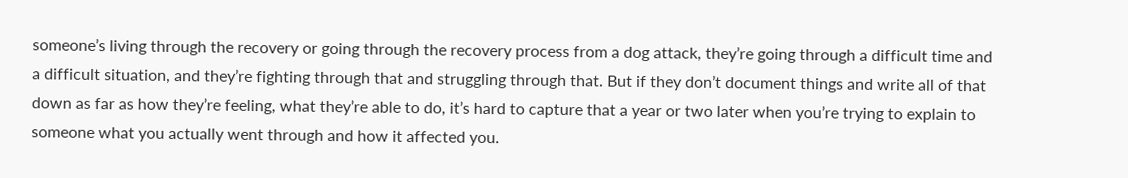someone’s living through the recovery or going through the recovery process from a dog attack, they’re going through a difficult time and a difficult situation, and they’re fighting through that and struggling through that. But if they don’t document things and write all of that down as far as how they’re feeling, what they’re able to do, it’s hard to capture that a year or two later when you’re trying to explain to someone what you actually went through and how it affected you.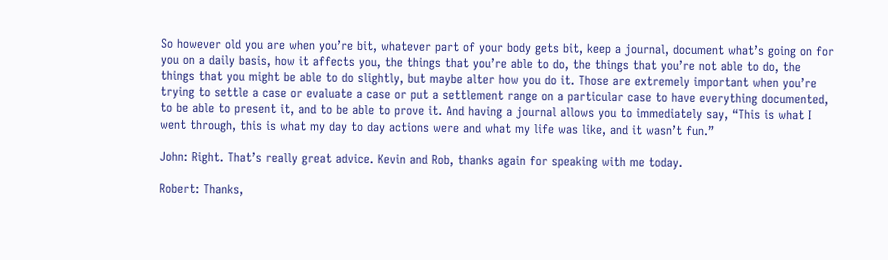So however old you are when you’re bit, whatever part of your body gets bit, keep a journal, document what’s going on for you on a daily basis, how it affects you, the things that you’re able to do, the things that you’re not able to do, the things that you might be able to do slightly, but maybe alter how you do it. Those are extremely important when you’re trying to settle a case or evaluate a case or put a settlement range on a particular case to have everything documented, to be able to present it, and to be able to prove it. And having a journal allows you to immediately say, “This is what I went through, this is what my day to day actions were and what my life was like, and it wasn’t fun.”

John: Right. That’s really great advice. Kevin and Rob, thanks again for speaking with me today.

Robert: Thanks,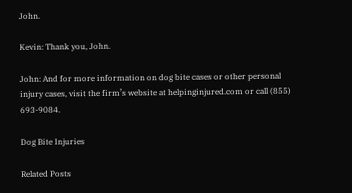John.

Kevin: Thank you, John.

John: And for more information on dog bite cases or other personal injury cases, visit the firm’s website at helpinginjured.com or call (855) 693-9084.

Dog Bite Injuries

Related Posts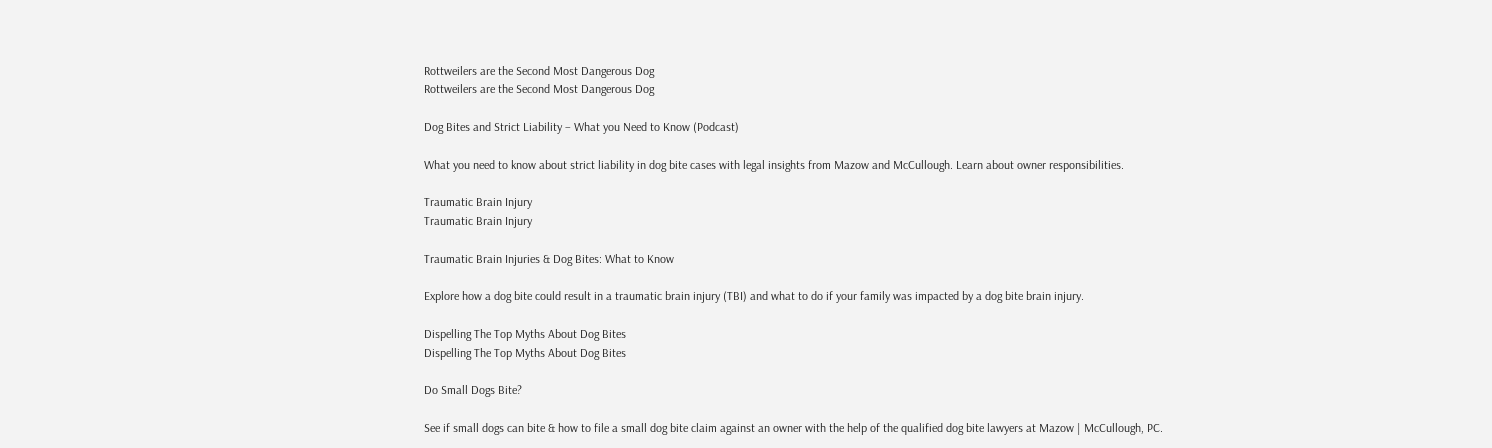Rottweilers are the Second Most Dangerous Dog
Rottweilers are the Second Most Dangerous Dog

Dog Bites and Strict Liability – What you Need to Know (Podcast)

What you need to know about strict liability in dog bite cases with legal insights from Mazow and McCullough. Learn about owner responsibilities.

Traumatic Brain Injury
Traumatic Brain Injury

Traumatic Brain Injuries & Dog Bites: What to Know

Explore how a dog bite could result in a traumatic brain injury (TBI) and what to do if your family was impacted by a dog bite brain injury.

Dispelling The Top Myths About Dog Bites
Dispelling The Top Myths About Dog Bites

Do Small Dogs Bite?

See if small dogs can bite & how to file a small dog bite claim against an owner with the help of the qualified dog bite lawyers at Mazow | McCullough, PC.